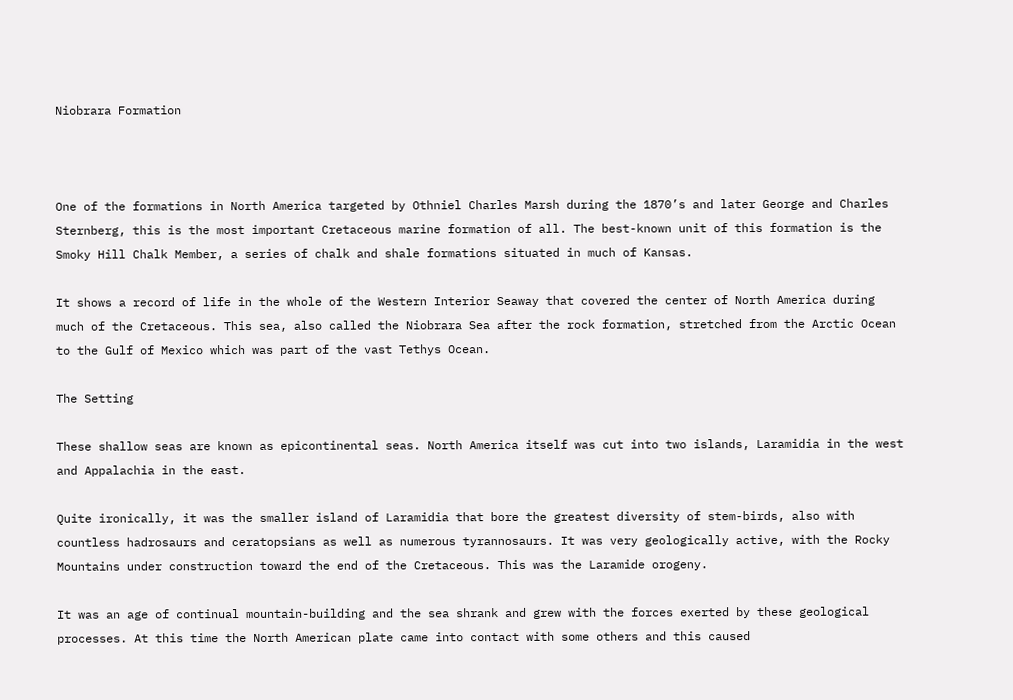Niobrara Formation



One of the formations in North America targeted by Othniel Charles Marsh during the 1870’s and later George and Charles Sternberg, this is the most important Cretaceous marine formation of all. The best-known unit of this formation is the Smoky Hill Chalk Member, a series of chalk and shale formations situated in much of Kansas.

It shows a record of life in the whole of the Western Interior Seaway that covered the center of North America during much of the Cretaceous. This sea, also called the Niobrara Sea after the rock formation, stretched from the Arctic Ocean to the Gulf of Mexico which was part of the vast Tethys Ocean.

The Setting

These shallow seas are known as epicontinental seas. North America itself was cut into two islands, Laramidia in the west and Appalachia in the east.

Quite ironically, it was the smaller island of Laramidia that bore the greatest diversity of stem-birds, also with countless hadrosaurs and ceratopsians as well as numerous tyrannosaurs. It was very geologically active, with the Rocky Mountains under construction toward the end of the Cretaceous. This was the Laramide orogeny.

It was an age of continual mountain-building and the sea shrank and grew with the forces exerted by these geological processes. At this time the North American plate came into contact with some others and this caused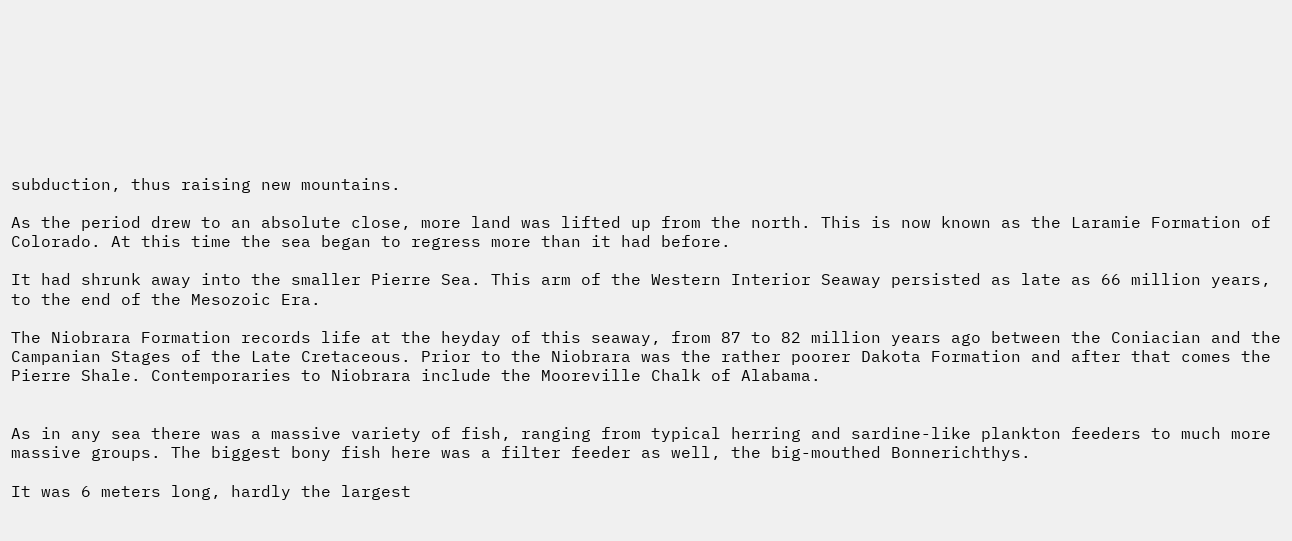subduction, thus raising new mountains.

As the period drew to an absolute close, more land was lifted up from the north. This is now known as the Laramie Formation of Colorado. At this time the sea began to regress more than it had before.

It had shrunk away into the smaller Pierre Sea. This arm of the Western Interior Seaway persisted as late as 66 million years, to the end of the Mesozoic Era.

The Niobrara Formation records life at the heyday of this seaway, from 87 to 82 million years ago between the Coniacian and the Campanian Stages of the Late Cretaceous. Prior to the Niobrara was the rather poorer Dakota Formation and after that comes the Pierre Shale. Contemporaries to Niobrara include the Mooreville Chalk of Alabama.


As in any sea there was a massive variety of fish, ranging from typical herring and sardine-like plankton feeders to much more massive groups. The biggest bony fish here was a filter feeder as well, the big-mouthed Bonnerichthys.

It was 6 meters long, hardly the largest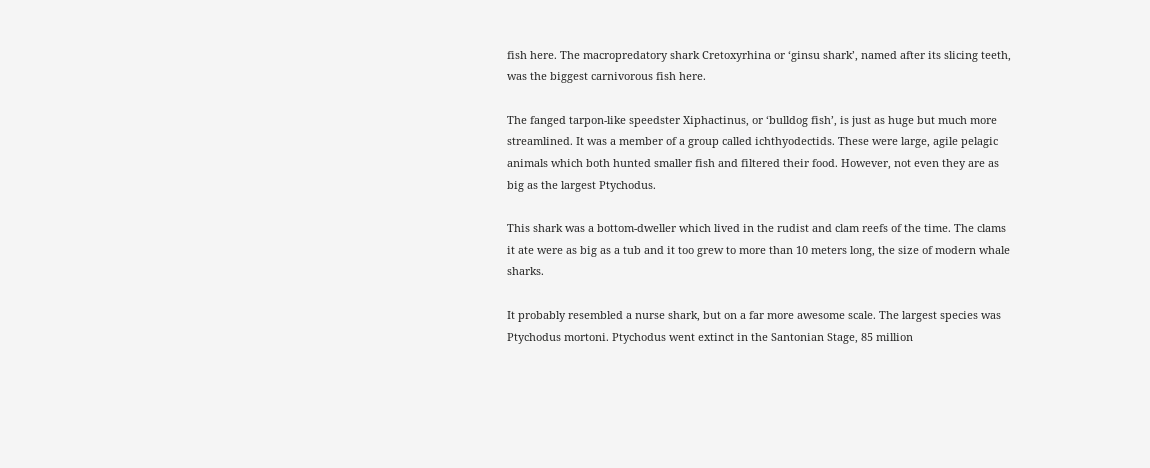fish here. The macropredatory shark Cretoxyrhina or ‘ginsu shark’, named after its slicing teeth, was the biggest carnivorous fish here.

The fanged tarpon-like speedster Xiphactinus, or ‘bulldog fish’, is just as huge but much more streamlined. It was a member of a group called ichthyodectids. These were large, agile pelagic animals which both hunted smaller fish and filtered their food. However, not even they are as big as the largest Ptychodus.

This shark was a bottom-dweller which lived in the rudist and clam reefs of the time. The clams it ate were as big as a tub and it too grew to more than 10 meters long, the size of modern whale sharks.

It probably resembled a nurse shark, but on a far more awesome scale. The largest species was Ptychodus mortoni. Ptychodus went extinct in the Santonian Stage, 85 million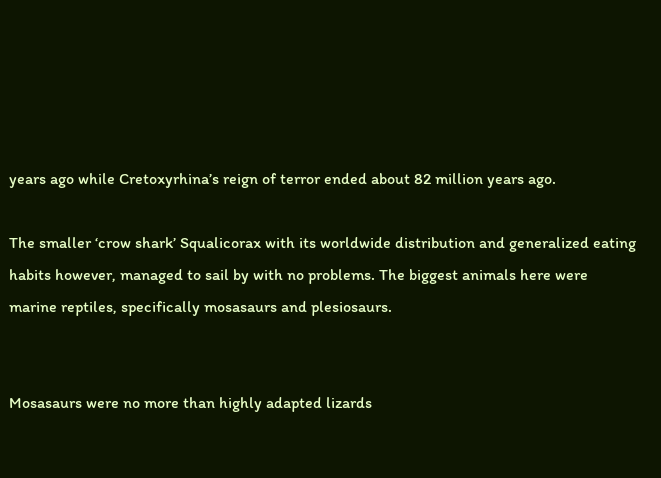years ago while Cretoxyrhina’s reign of terror ended about 82 million years ago.

The smaller ‘crow shark’ Squalicorax with its worldwide distribution and generalized eating habits however, managed to sail by with no problems. The biggest animals here were marine reptiles, specifically mosasaurs and plesiosaurs.


Mosasaurs were no more than highly adapted lizards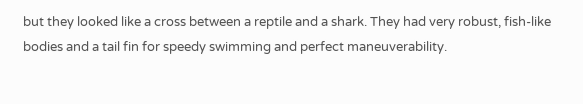but they looked like a cross between a reptile and a shark. They had very robust, fish-like bodies and a tail fin for speedy swimming and perfect maneuverability.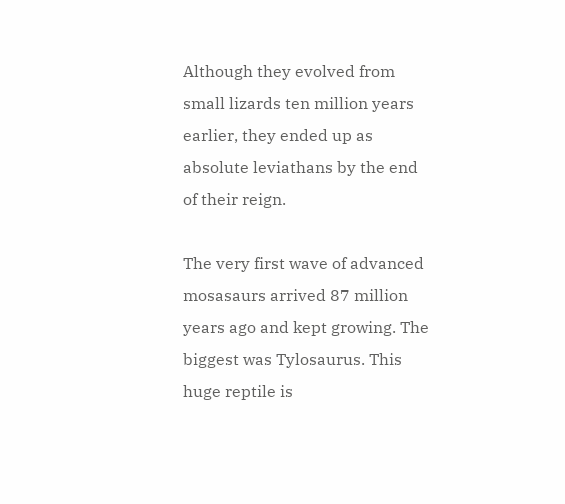Although they evolved from small lizards ten million years earlier, they ended up as absolute leviathans by the end of their reign.

The very first wave of advanced mosasaurs arrived 87 million years ago and kept growing. The biggest was Tylosaurus. This huge reptile is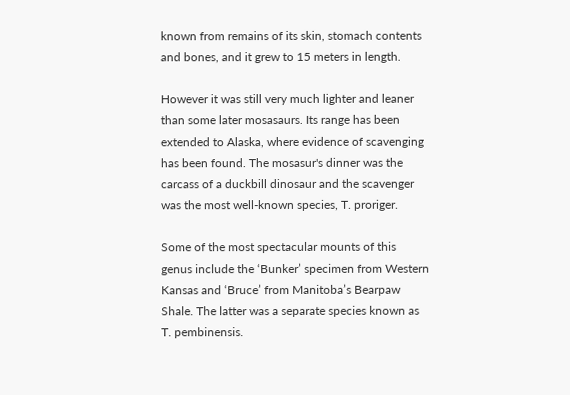known from remains of its skin, stomach contents and bones, and it grew to 15 meters in length.

However it was still very much lighter and leaner than some later mosasaurs. Its range has been extended to Alaska, where evidence of scavenging has been found. The mosasur's dinner was the carcass of a duckbill dinosaur and the scavenger was the most well-known species, T. proriger.

Some of the most spectacular mounts of this genus include the ‘Bunker’ specimen from Western Kansas and ‘Bruce’ from Manitoba’s Bearpaw Shale. The latter was a separate species known as T. pembinensis.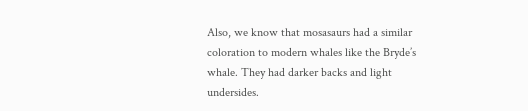Also, we know that mosasaurs had a similar coloration to modern whales like the Bryde’s whale. They had darker backs and light undersides.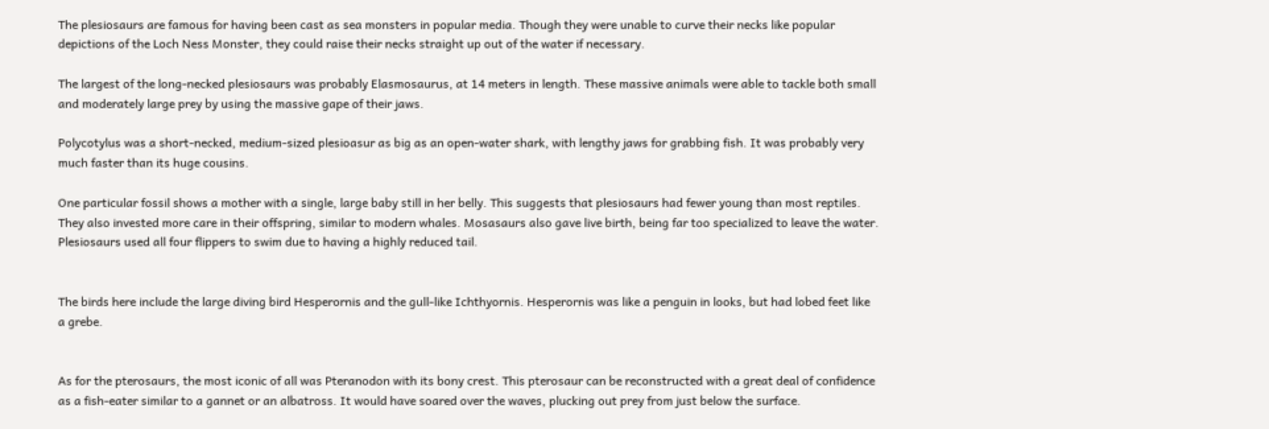The plesiosaurs are famous for having been cast as sea monsters in popular media. Though they were unable to curve their necks like popular depictions of the Loch Ness Monster, they could raise their necks straight up out of the water if necessary.

The largest of the long-necked plesiosaurs was probably Elasmosaurus, at 14 meters in length. These massive animals were able to tackle both small and moderately large prey by using the massive gape of their jaws.

Polycotylus was a short-necked, medium-sized plesioasur as big as an open-water shark, with lengthy jaws for grabbing fish. It was probably very much faster than its huge cousins.

One particular fossil shows a mother with a single, large baby still in her belly. This suggests that plesiosaurs had fewer young than most reptiles. They also invested more care in their offspring, similar to modern whales. Mosasaurs also gave live birth, being far too specialized to leave the water. Plesiosaurs used all four flippers to swim due to having a highly reduced tail.


The birds here include the large diving bird Hesperornis and the gull-like Ichthyornis. Hesperornis was like a penguin in looks, but had lobed feet like a grebe.


As for the pterosaurs, the most iconic of all was Pteranodon with its bony crest. This pterosaur can be reconstructed with a great deal of confidence as a fish-eater similar to a gannet or an albatross. It would have soared over the waves, plucking out prey from just below the surface.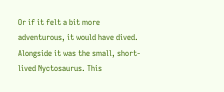Or if it felt a bit more adventurous, it would have dived. Alongside it was the small, short-lived Nyctosaurus. This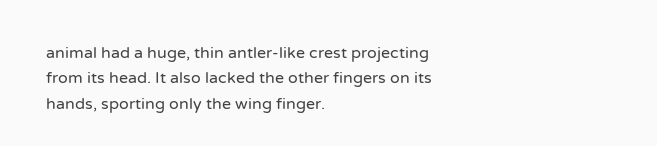animal had a huge, thin antler-like crest projecting from its head. It also lacked the other fingers on its hands, sporting only the wing finger.